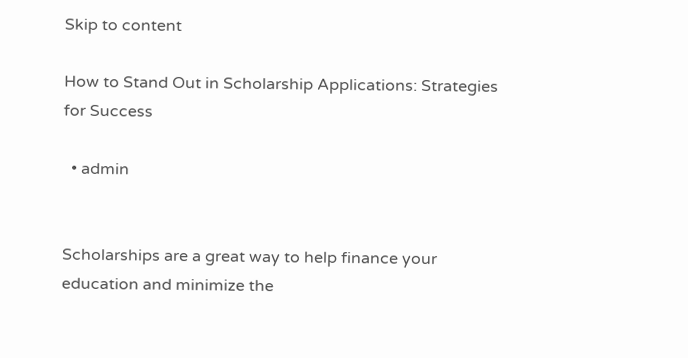Skip to content

How to Stand Out in Scholarship Applications: Strategies for Success

  • admin


Scholarships are a great way to help finance your education and minimize the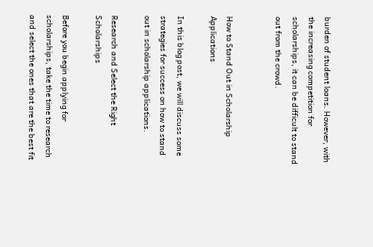burden of student loans. However, with the increasing competition for scholarships, it can be difficult to stand out from the crowd.


How to Stand Out in Scholarship Applications

In this blog post, we will discuss some strategies for success on how to stand out in scholarship applications.

Research and Select the Right Scholarships

Before you begin applying for scholarships, take the time to research and select the ones that are the best fit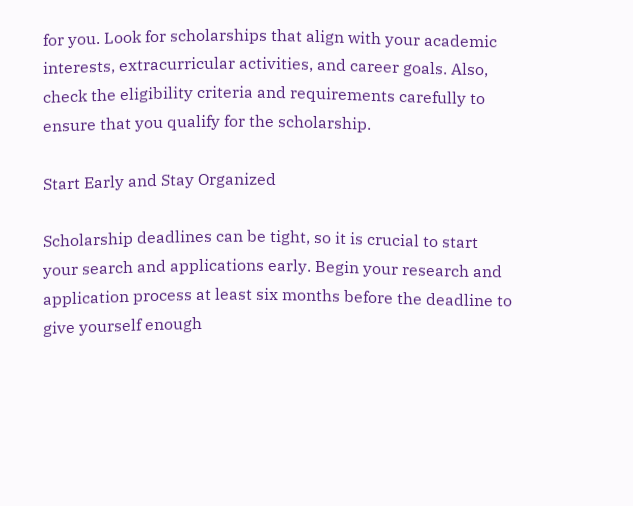for you. Look for scholarships that align with your academic interests, extracurricular activities, and career goals. Also, check the eligibility criteria and requirements carefully to ensure that you qualify for the scholarship.

Start Early and Stay Organized

Scholarship deadlines can be tight, so it is crucial to start your search and applications early. Begin your research and application process at least six months before the deadline to give yourself enough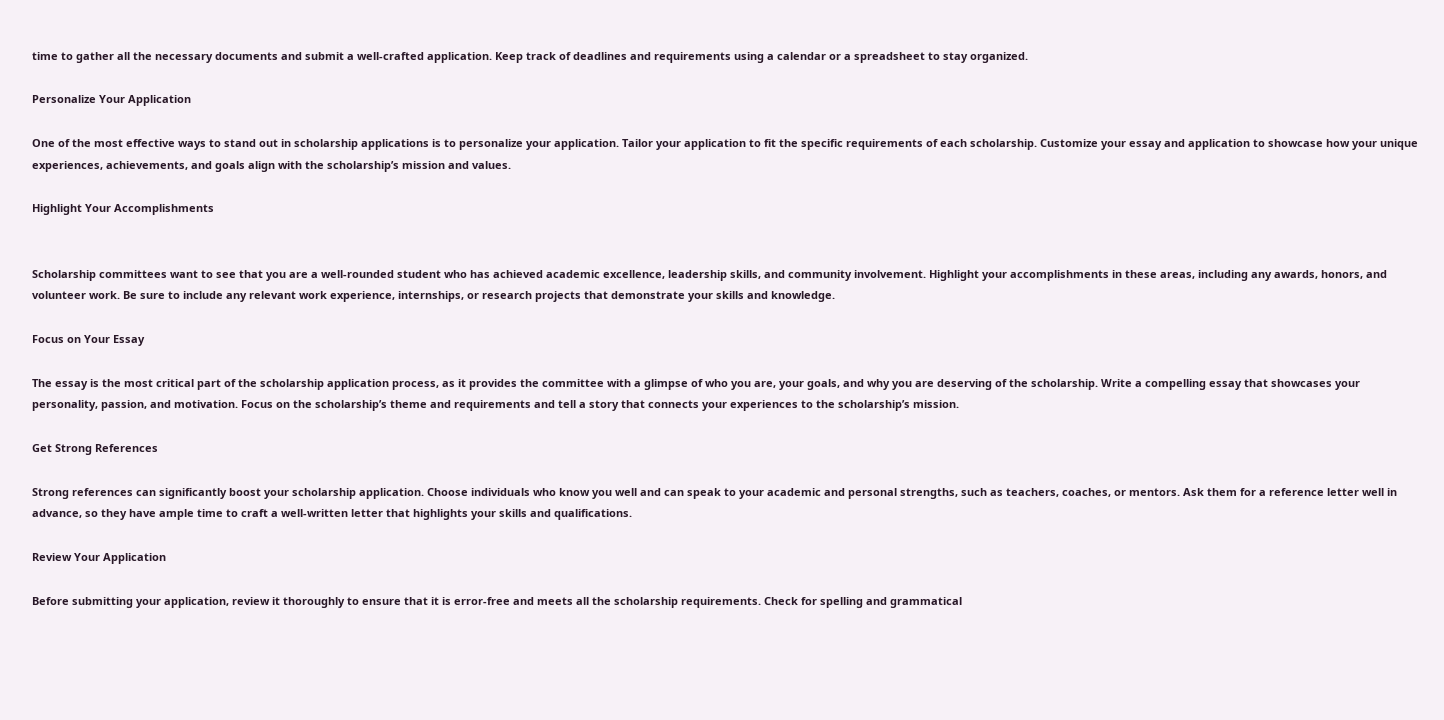time to gather all the necessary documents and submit a well-crafted application. Keep track of deadlines and requirements using a calendar or a spreadsheet to stay organized.

Personalize Your Application

One of the most effective ways to stand out in scholarship applications is to personalize your application. Tailor your application to fit the specific requirements of each scholarship. Customize your essay and application to showcase how your unique experiences, achievements, and goals align with the scholarship’s mission and values.

Highlight Your Accomplishments


Scholarship committees want to see that you are a well-rounded student who has achieved academic excellence, leadership skills, and community involvement. Highlight your accomplishments in these areas, including any awards, honors, and volunteer work. Be sure to include any relevant work experience, internships, or research projects that demonstrate your skills and knowledge.

Focus on Your Essay

The essay is the most critical part of the scholarship application process, as it provides the committee with a glimpse of who you are, your goals, and why you are deserving of the scholarship. Write a compelling essay that showcases your personality, passion, and motivation. Focus on the scholarship’s theme and requirements and tell a story that connects your experiences to the scholarship’s mission.

Get Strong References

Strong references can significantly boost your scholarship application. Choose individuals who know you well and can speak to your academic and personal strengths, such as teachers, coaches, or mentors. Ask them for a reference letter well in advance, so they have ample time to craft a well-written letter that highlights your skills and qualifications.

Review Your Application

Before submitting your application, review it thoroughly to ensure that it is error-free and meets all the scholarship requirements. Check for spelling and grammatical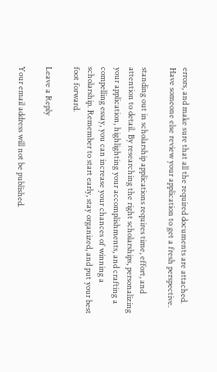errors, and make sure that all the required documents are attached. Have someone else review your application to get a fresh perspective.

standing out in scholarship applications requires time, effort, and attention to detail. By researching the right scholarships, personalizing your application, highlighting your accomplishments, and crafting a compelling essay, you can increase your chances of winning a scholarship. Remember to start early, stay organized, and put your best foot forward.

Leave a Reply

Your email address will not be published.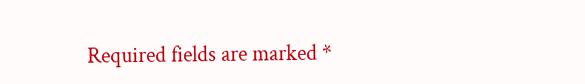Required fields are marked *